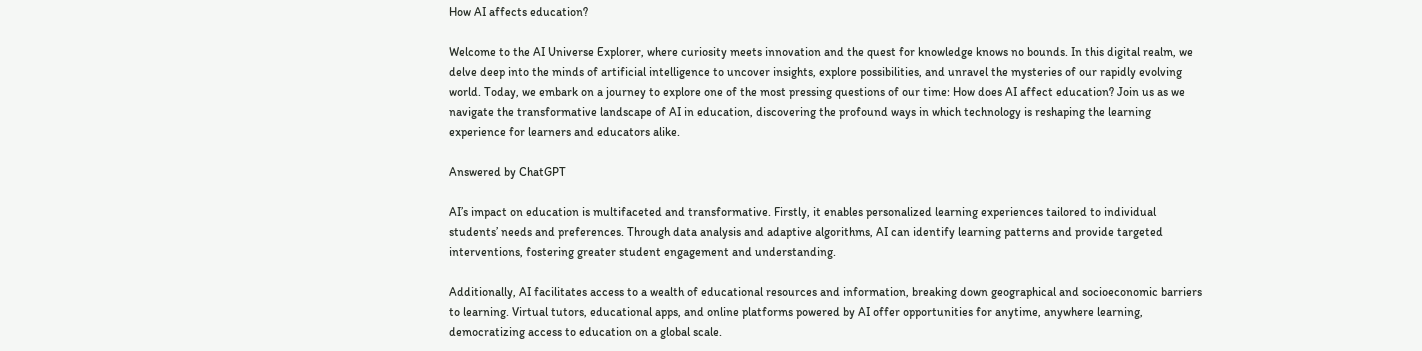How AI affects education?

Welcome to the AI Universe Explorer, where curiosity meets innovation and the quest for knowledge knows no bounds. In this digital realm, we delve deep into the minds of artificial intelligence to uncover insights, explore possibilities, and unravel the mysteries of our rapidly evolving world. Today, we embark on a journey to explore one of the most pressing questions of our time: How does AI affect education? Join us as we navigate the transformative landscape of AI in education, discovering the profound ways in which technology is reshaping the learning experience for learners and educators alike.

Answered by ChatGPT

AI’s impact on education is multifaceted and transformative. Firstly, it enables personalized learning experiences tailored to individual students’ needs and preferences. Through data analysis and adaptive algorithms, AI can identify learning patterns and provide targeted interventions, fostering greater student engagement and understanding.

Additionally, AI facilitates access to a wealth of educational resources and information, breaking down geographical and socioeconomic barriers to learning. Virtual tutors, educational apps, and online platforms powered by AI offer opportunities for anytime, anywhere learning, democratizing access to education on a global scale.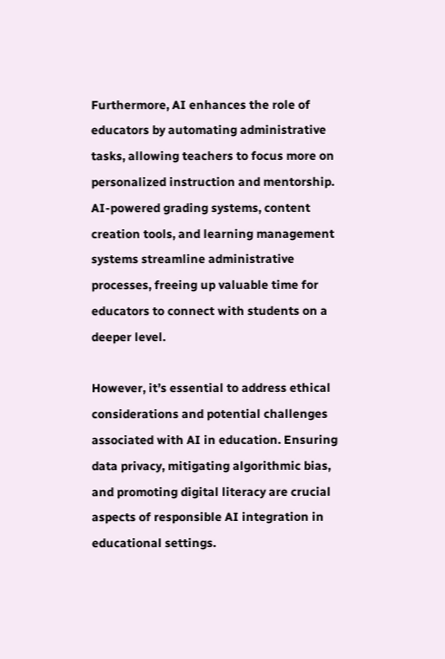Furthermore, AI enhances the role of educators by automating administrative tasks, allowing teachers to focus more on personalized instruction and mentorship. AI-powered grading systems, content creation tools, and learning management systems streamline administrative processes, freeing up valuable time for educators to connect with students on a deeper level.

However, it’s essential to address ethical considerations and potential challenges associated with AI in education. Ensuring data privacy, mitigating algorithmic bias, and promoting digital literacy are crucial aspects of responsible AI integration in educational settings.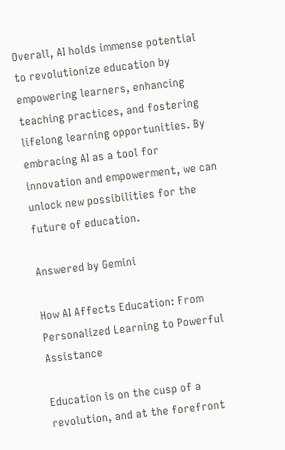Overall, AI holds immense potential to revolutionize education by empowering learners, enhancing teaching practices, and fostering lifelong learning opportunities. By embracing AI as a tool for innovation and empowerment, we can unlock new possibilities for the future of education.

Answered by Gemini

How AI Affects Education: From Personalized Learning to Powerful Assistance

Education is on the cusp of a revolution, and at the forefront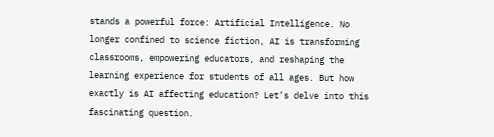stands a powerful force: Artificial Intelligence. No longer confined to science fiction, AI is transforming classrooms, empowering educators, and reshaping the learning experience for students of all ages. But how exactly is AI affecting education? Let’s delve into this fascinating question.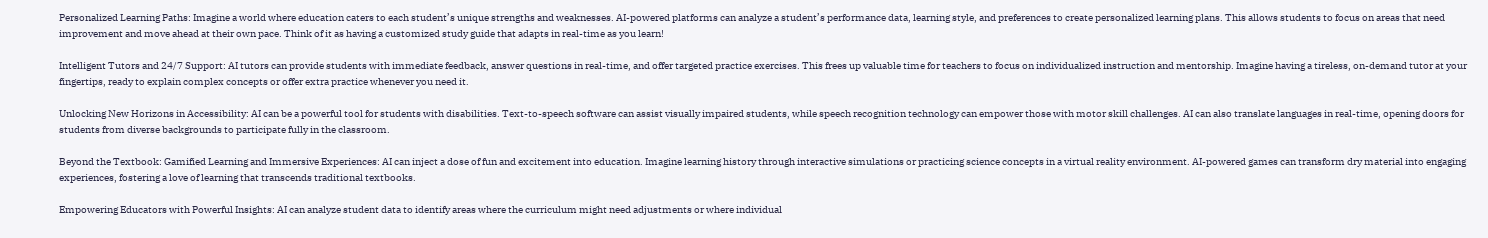Personalized Learning Paths: Imagine a world where education caters to each student’s unique strengths and weaknesses. AI-powered platforms can analyze a student’s performance data, learning style, and preferences to create personalized learning plans. This allows students to focus on areas that need improvement and move ahead at their own pace. Think of it as having a customized study guide that adapts in real-time as you learn!

Intelligent Tutors and 24/7 Support: AI tutors can provide students with immediate feedback, answer questions in real-time, and offer targeted practice exercises. This frees up valuable time for teachers to focus on individualized instruction and mentorship. Imagine having a tireless, on-demand tutor at your fingertips, ready to explain complex concepts or offer extra practice whenever you need it.

Unlocking New Horizons in Accessibility: AI can be a powerful tool for students with disabilities. Text-to-speech software can assist visually impaired students, while speech recognition technology can empower those with motor skill challenges. AI can also translate languages in real-time, opening doors for students from diverse backgrounds to participate fully in the classroom.

Beyond the Textbook: Gamified Learning and Immersive Experiences: AI can inject a dose of fun and excitement into education. Imagine learning history through interactive simulations or practicing science concepts in a virtual reality environment. AI-powered games can transform dry material into engaging experiences, fostering a love of learning that transcends traditional textbooks.

Empowering Educators with Powerful Insights: AI can analyze student data to identify areas where the curriculum might need adjustments or where individual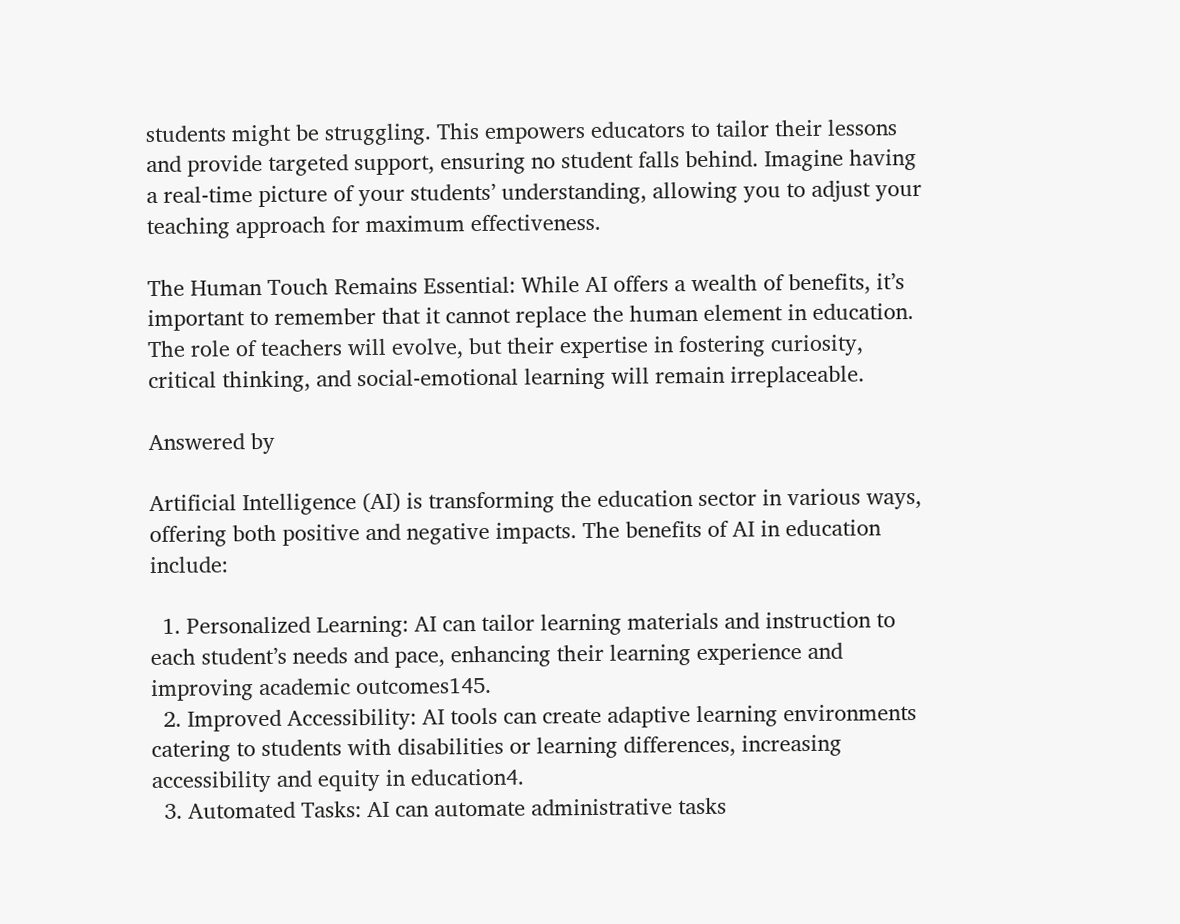students might be struggling. This empowers educators to tailor their lessons and provide targeted support, ensuring no student falls behind. Imagine having a real-time picture of your students’ understanding, allowing you to adjust your teaching approach for maximum effectiveness.

The Human Touch Remains Essential: While AI offers a wealth of benefits, it’s important to remember that it cannot replace the human element in education. The role of teachers will evolve, but their expertise in fostering curiosity, critical thinking, and social-emotional learning will remain irreplaceable.

Answered by

Artificial Intelligence (AI) is transforming the education sector in various ways, offering both positive and negative impacts. The benefits of AI in education include:

  1. Personalized Learning: AI can tailor learning materials and instruction to each student’s needs and pace, enhancing their learning experience and improving academic outcomes145.
  2. Improved Accessibility: AI tools can create adaptive learning environments catering to students with disabilities or learning differences, increasing accessibility and equity in education4.
  3. Automated Tasks: AI can automate administrative tasks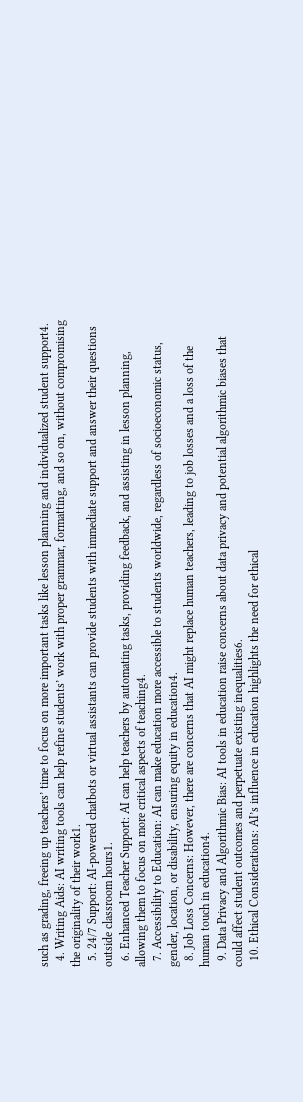such as grading, freeing up teachers’ time to focus on more important tasks like lesson planning and individualized student support4.
  4. Writing Aids: AI writing tools can help refine students’ work with proper grammar, formatting, and so on, without compromising the originality of their work1.
  5. 24/7 Support: AI-powered chatbots or virtual assistants can provide students with immediate support and answer their questions outside classroom hours1.
  6. Enhanced Teacher Support: AI can help teachers by automating tasks, providing feedback, and assisting in lesson planning, allowing them to focus on more critical aspects of teaching4.
  7. Accessibility to Education: AI can make education more accessible to students worldwide, regardless of socioeconomic status, gender, location, or disability, ensuring equity in education4.
  8. Job Loss Concerns: However, there are concerns that AI might replace human teachers, leading to job losses and a loss of the human touch in education4.
  9. Data Privacy and Algorithmic Bias: AI tools in education raise concerns about data privacy and potential algorithmic biases that could affect student outcomes and perpetuate existing inequalities6.
  10. Ethical Considerations: AI’s influence in education highlights the need for ethical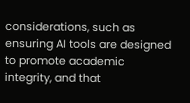considerations, such as ensuring AI tools are designed to promote academic integrity, and that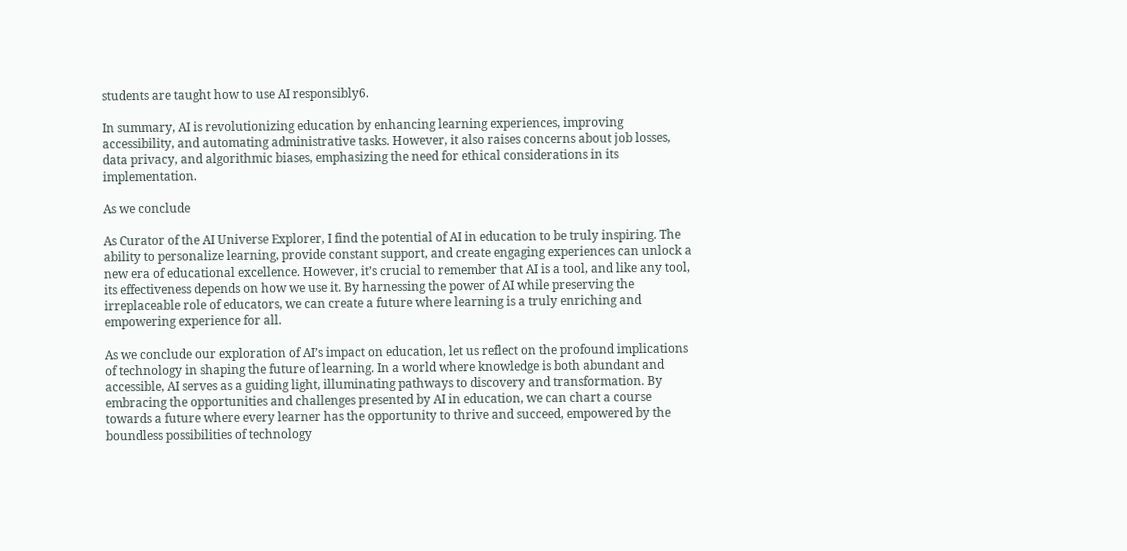students are taught how to use AI responsibly6.

In summary, AI is revolutionizing education by enhancing learning experiences, improving accessibility, and automating administrative tasks. However, it also raises concerns about job losses, data privacy, and algorithmic biases, emphasizing the need for ethical considerations in its implementation.

As we conclude

As Curator of the AI Universe Explorer, I find the potential of AI in education to be truly inspiring. The ability to personalize learning, provide constant support, and create engaging experiences can unlock a new era of educational excellence. However, it’s crucial to remember that AI is a tool, and like any tool, its effectiveness depends on how we use it. By harnessing the power of AI while preserving the irreplaceable role of educators, we can create a future where learning is a truly enriching and empowering experience for all.

As we conclude our exploration of AI’s impact on education, let us reflect on the profound implications of technology in shaping the future of learning. In a world where knowledge is both abundant and accessible, AI serves as a guiding light, illuminating pathways to discovery and transformation. By embracing the opportunities and challenges presented by AI in education, we can chart a course towards a future where every learner has the opportunity to thrive and succeed, empowered by the boundless possibilities of technology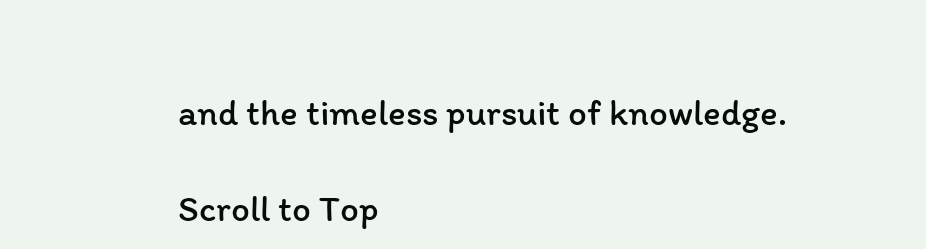and the timeless pursuit of knowledge.

Scroll to Top